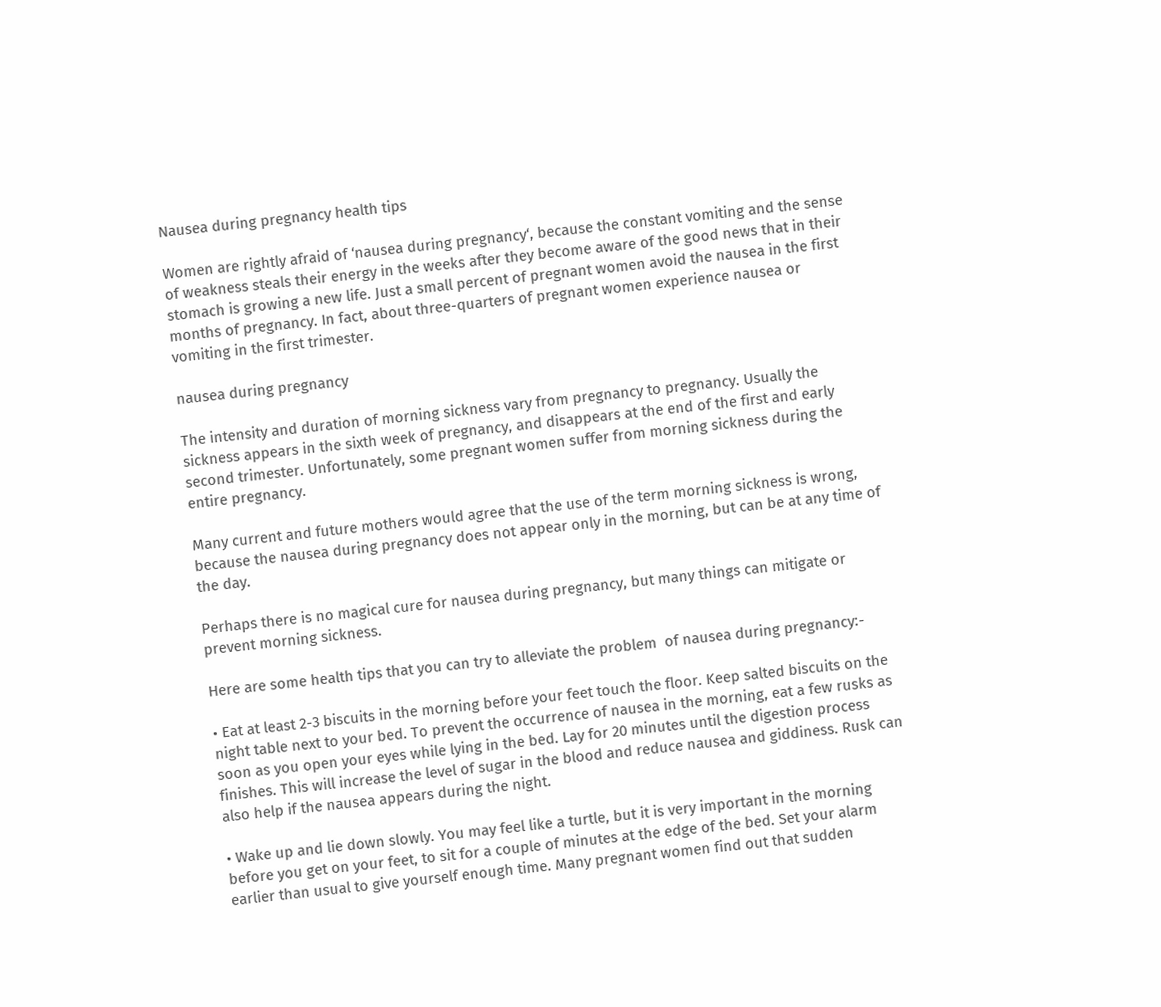Nausea during pregnancy health tips

Women are rightly afraid of ‘nausea during pregnancy‘, because the constant vomiting and the sense of weakness steals their energy in the weeks after they become aware of the good news that in their stomach is growing a new life. Just a small percent of pregnant women avoid the nausea in the first months of pregnancy. In fact, about three-quarters of pregnant women experience nausea or vomiting in the first trimester.

nausea during pregnancy

The intensity and duration of morning sickness vary from pregnancy to pregnancy. Usually the sickness appears in the sixth week of pregnancy, and disappears at the end of the first and early second trimester. Unfortunately, some pregnant women suffer from morning sickness during the entire pregnancy.

Many current and future mothers would agree that the use of the term morning sickness is wrong, because the nausea during pregnancy does not appear only in the morning, but can be at any time of the day.

Perhaps there is no magical cure for nausea during pregnancy, but many things can mitigate or prevent morning sickness.

Here are some health tips that you can try to alleviate the problem  of nausea during pregnancy:-

• Eat at least 2-3 biscuits in the morning before your feet touch the floor. Keep salted biscuits on the night table next to your bed. To prevent the occurrence of nausea in the morning, eat a few rusks as soon as you open your eyes while lying in the bed. Lay for 20 minutes until the digestion process finishes. This will increase the level of sugar in the blood and reduce nausea and giddiness. Rusk can also help if the nausea appears during the night.

• Wake up and lie down slowly. You may feel like a turtle, but it is very important in the morning before you get on your feet, to sit for a couple of minutes at the edge of the bed. Set your alarm earlier than usual to give yourself enough time. Many pregnant women find out that sudden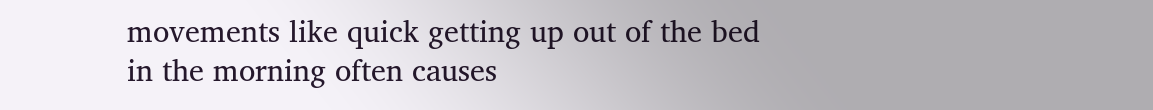movements like quick getting up out of the bed in the morning often causes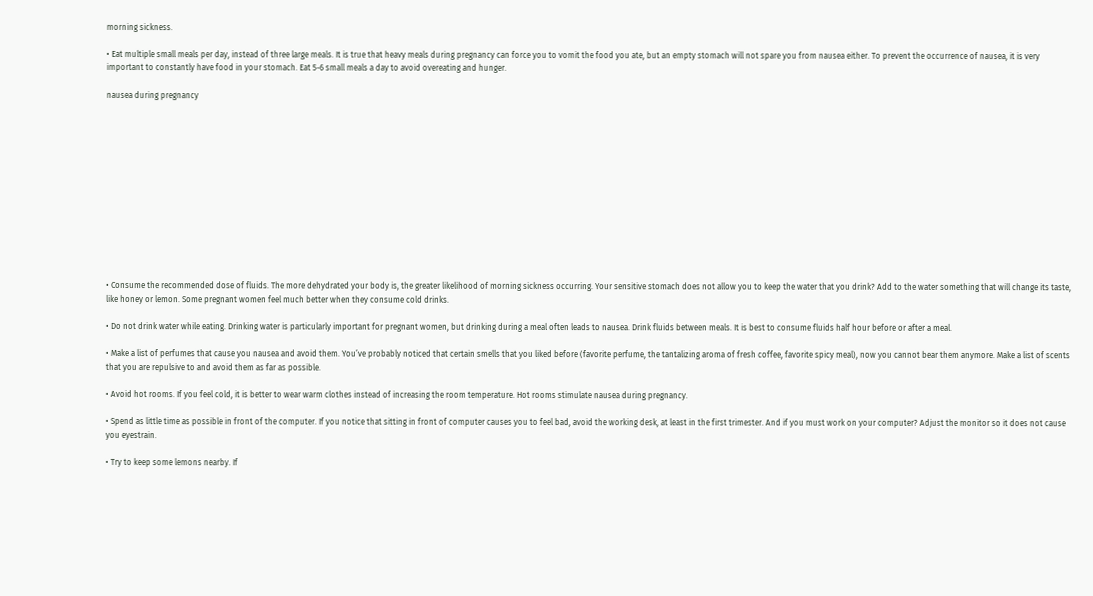morning sickness.

• Eat multiple small meals per day, instead of three large meals. It is true that heavy meals during pregnancy can force you to vomit the food you ate, but an empty stomach will not spare you from nausea either. To prevent the occurrence of nausea, it is very important to constantly have food in your stomach. Eat 5-6 small meals a day to avoid overeating and hunger.

nausea during pregnancy













• Consume the recommended dose of fluids. The more dehydrated your body is, the greater likelihood of morning sickness occurring. Your sensitive stomach does not allow you to keep the water that you drink? Add to the water something that will change its taste, like honey or lemon. Some pregnant women feel much better when they consume cold drinks.

• Do not drink water while eating. Drinking water is particularly important for pregnant women, but drinking during a meal often leads to nausea. Drink fluids between meals. It is best to consume fluids half hour before or after a meal.

• Make a list of perfumes that cause you nausea and avoid them. You’ve probably noticed that certain smells that you liked before (favorite perfume, the tantalizing aroma of fresh coffee, favorite spicy meal), now you cannot bear them anymore. Make a list of scents that you are repulsive to and avoid them as far as possible.

• Avoid hot rooms. If you feel cold, it is better to wear warm clothes instead of increasing the room temperature. Hot rooms stimulate nausea during pregnancy.

• Spend as little time as possible in front of the computer. If you notice that sitting in front of computer causes you to feel bad, avoid the working desk, at least in the first trimester. And if you must work on your computer? Adjust the monitor so it does not cause you eyestrain.

• Try to keep some lemons nearby. If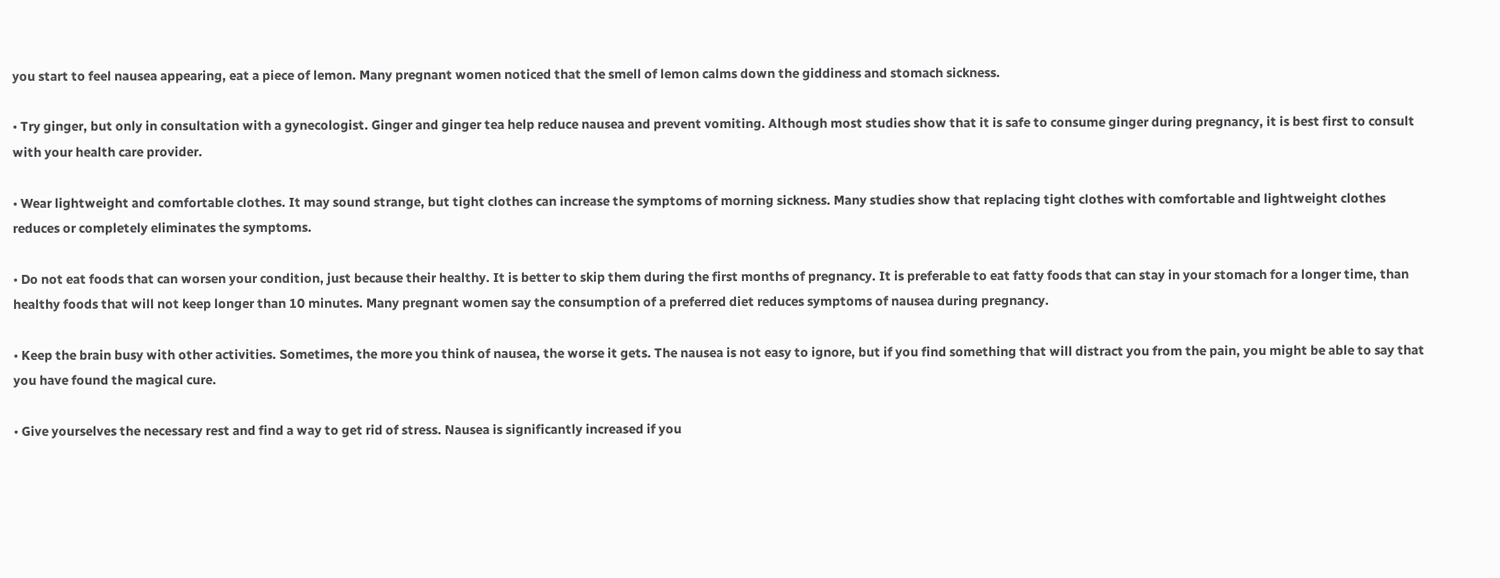you start to feel nausea appearing, eat a piece of lemon. Many pregnant women noticed that the smell of lemon calms down the giddiness and stomach sickness.

• Try ginger, but only in consultation with a gynecologist. Ginger and ginger tea help reduce nausea and prevent vomiting. Although most studies show that it is safe to consume ginger during pregnancy, it is best first to consult with your health care provider.

• Wear lightweight and comfortable clothes. It may sound strange, but tight clothes can increase the symptoms of morning sickness. Many studies show that replacing tight clothes with comfortable and lightweight clothes reduces or completely eliminates the symptoms.

• Do not eat foods that can worsen your condition, just because their healthy. It is better to skip them during the first months of pregnancy. It is preferable to eat fatty foods that can stay in your stomach for a longer time, than healthy foods that will not keep longer than 10 minutes. Many pregnant women say the consumption of a preferred diet reduces symptoms of nausea during pregnancy.

• Keep the brain busy with other activities. Sometimes, the more you think of nausea, the worse it gets. The nausea is not easy to ignore, but if you find something that will distract you from the pain, you might be able to say that you have found the magical cure.

• Give yourselves the necessary rest and find a way to get rid of stress. Nausea is significantly increased if you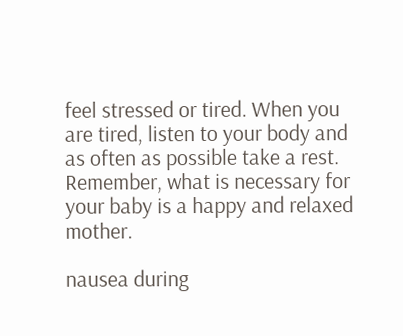feel stressed or tired. When you are tired, listen to your body and as often as possible take a rest. Remember, what is necessary for your baby is a happy and relaxed mother.

nausea during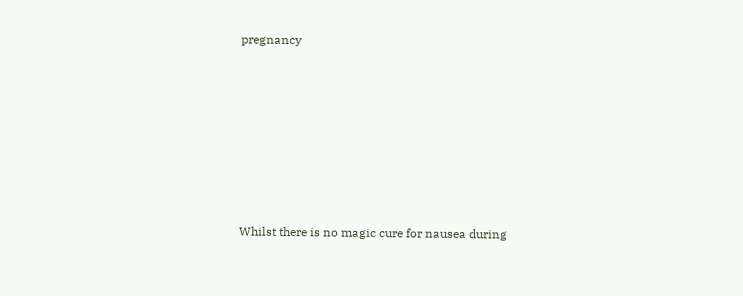pregnancy









Whilst there is no magic cure for nausea during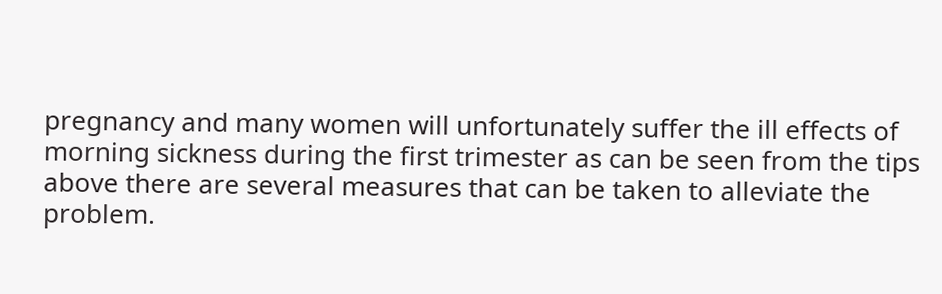pregnancy and many women will unfortunately suffer the ill effects of morning sickness during the first trimester as can be seen from the tips above there are several measures that can be taken to alleviate the problem.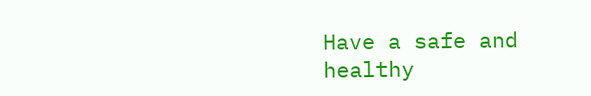Have a safe and healthy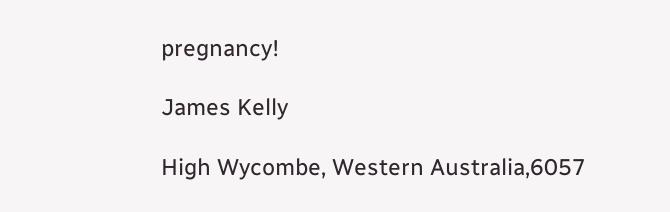pregnancy!

James Kelly

High Wycombe, Western Australia,6057